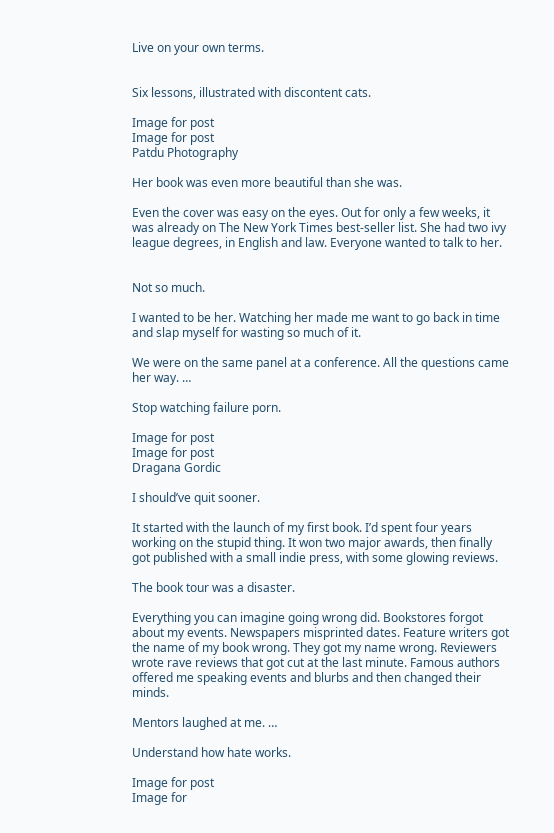Live on your own terms.


Six lessons, illustrated with discontent cats.

Image for post
Image for post
Patdu Photography

Her book was even more beautiful than she was.

Even the cover was easy on the eyes. Out for only a few weeks, it was already on The New York Times best-seller list. She had two ivy league degrees, in English and law. Everyone wanted to talk to her.


Not so much.

I wanted to be her. Watching her made me want to go back in time and slap myself for wasting so much of it.

We were on the same panel at a conference. All the questions came her way. …

Stop watching failure porn.

Image for post
Image for post
Dragana Gordic

I should’ve quit sooner.

It started with the launch of my first book. I’d spent four years working on the stupid thing. It won two major awards, then finally got published with a small indie press, with some glowing reviews.

The book tour was a disaster.

Everything you can imagine going wrong did. Bookstores forgot about my events. Newspapers misprinted dates. Feature writers got the name of my book wrong. They got my name wrong. Reviewers wrote rave reviews that got cut at the last minute. Famous authors offered me speaking events and blurbs and then changed their minds.

Mentors laughed at me. …

Understand how hate works.

Image for post
Image for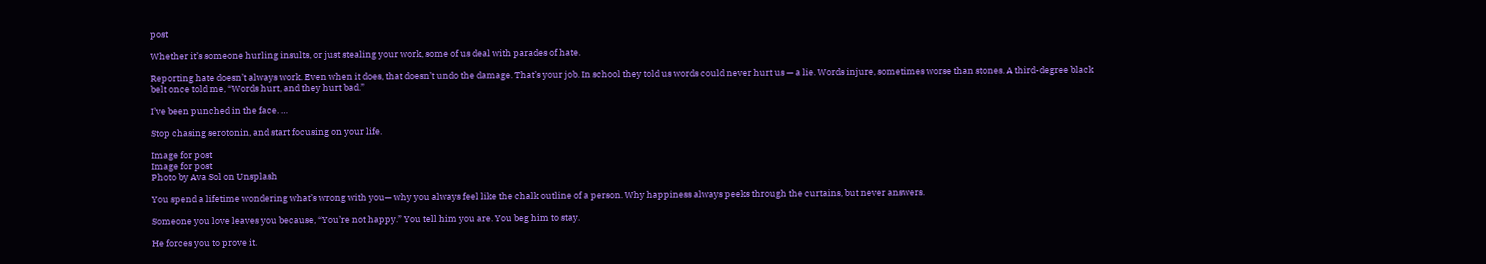post

Whether it’s someone hurling insults, or just stealing your work, some of us deal with parades of hate.

Reporting hate doesn’t always work. Even when it does, that doesn’t undo the damage. That’s your job. In school they told us words could never hurt us — a lie. Words injure, sometimes worse than stones. A third-degree black belt once told me, “Words hurt, and they hurt bad.”

I’ve been punched in the face. …

Stop chasing serotonin, and start focusing on your life.

Image for post
Image for post
Photo by Ava Sol on Unsplash

You spend a lifetime wondering what’s wrong with you— why you always feel like the chalk outline of a person. Why happiness always peeks through the curtains, but never answers.

Someone you love leaves you because, “You’re not happy.” You tell him you are. You beg him to stay.

He forces you to prove it.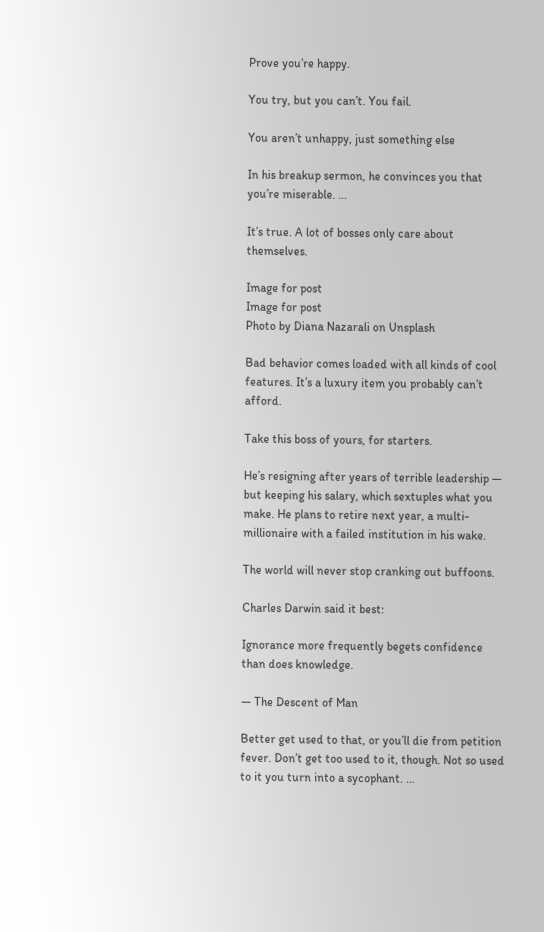Prove you’re happy.

You try, but you can’t. You fail.

You aren’t unhappy, just something else

In his breakup sermon, he convinces you that you’re miserable. …

It’s true. A lot of bosses only care about themselves.

Image for post
Image for post
Photo by Diana Nazarali on Unsplash

Bad behavior comes loaded with all kinds of cool features. It’s a luxury item you probably can’t afford.

Take this boss of yours, for starters.

He’s resigning after years of terrible leadership — but keeping his salary, which sextuples what you make. He plans to retire next year, a multi-millionaire with a failed institution in his wake.

The world will never stop cranking out buffoons.

Charles Darwin said it best:

Ignorance more frequently begets confidence than does knowledge.

— The Descent of Man

Better get used to that, or you’ll die from petition fever. Don’t get too used to it, though. Not so used to it you turn into a sycophant. …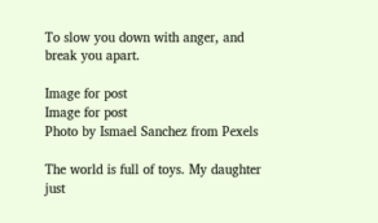To slow you down with anger, and break you apart.

Image for post
Image for post
Photo by Ismael Sanchez from Pexels

The world is full of toys. My daughter just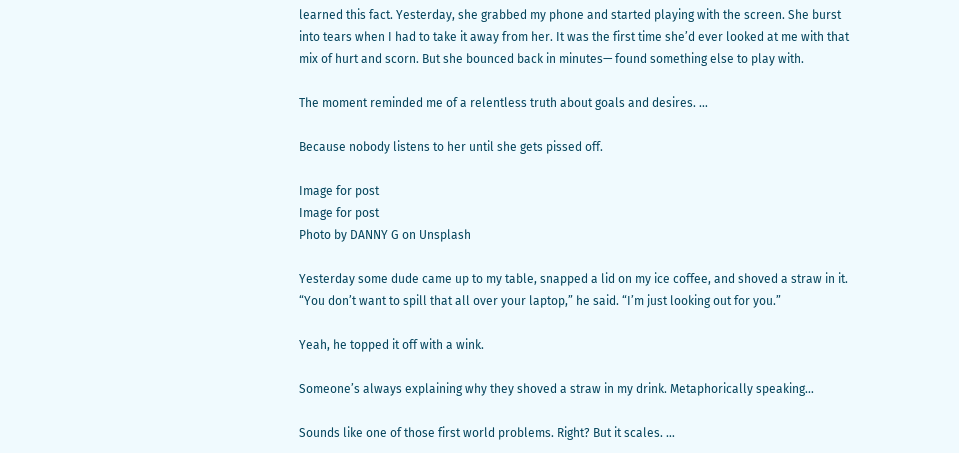learned this fact. Yesterday, she grabbed my phone and started playing with the screen. She burst into tears when I had to take it away from her. It was the first time she’d ever looked at me with that mix of hurt and scorn. But she bounced back in minutes— found something else to play with.

The moment reminded me of a relentless truth about goals and desires. …

Because nobody listens to her until she gets pissed off.

Image for post
Image for post
Photo by DANNY G on Unsplash

Yesterday some dude came up to my table, snapped a lid on my ice coffee, and shoved a straw in it. “You don’t want to spill that all over your laptop,” he said. “I’m just looking out for you.”

Yeah, he topped it off with a wink.

Someone’s always explaining why they shoved a straw in my drink. Metaphorically speaking…

Sounds like one of those first world problems. Right? But it scales. …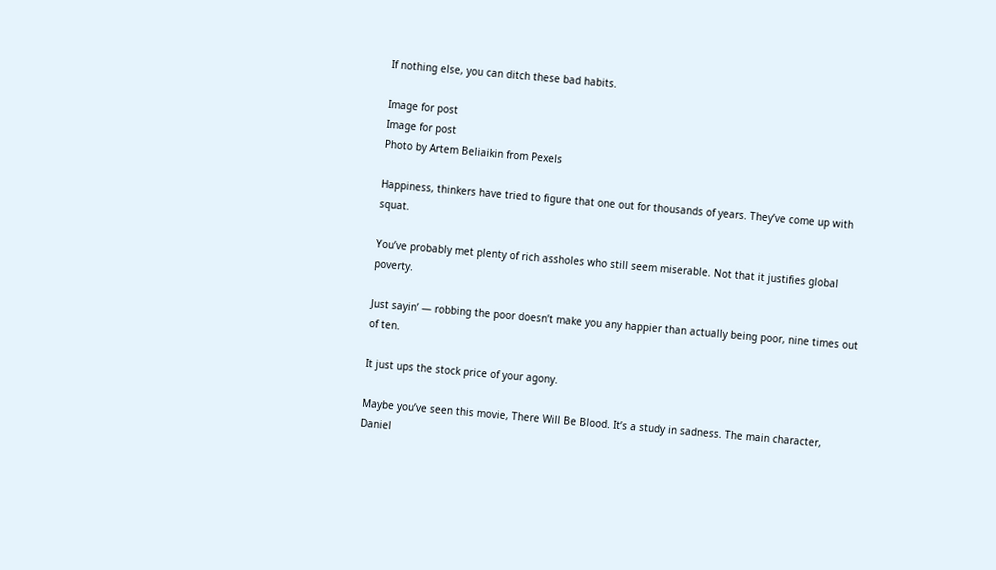If nothing else, you can ditch these bad habits.

Image for post
Image for post
Photo by Artem Beliaikin from Pexels

Happiness, thinkers have tried to figure that one out for thousands of years. They’ve come up with squat.

You’ve probably met plenty of rich assholes who still seem miserable. Not that it justifies global poverty.

Just sayin’ — robbing the poor doesn’t make you any happier than actually being poor, nine times out of ten.

It just ups the stock price of your agony.

Maybe you’ve seen this movie, There Will Be Blood. It’s a study in sadness. The main character, Daniel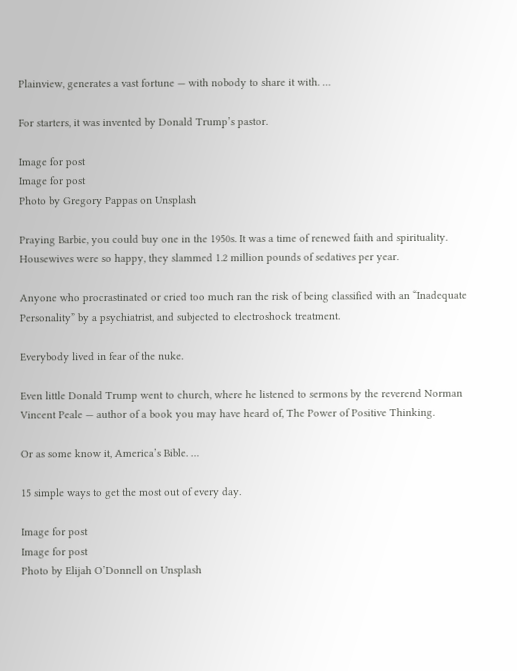Plainview, generates a vast fortune — with nobody to share it with. …

For starters, it was invented by Donald Trump’s pastor.

Image for post
Image for post
Photo by Gregory Pappas on Unsplash

Praying Barbie, you could buy one in the 1950s. It was a time of renewed faith and spirituality. Housewives were so happy, they slammed 1.2 million pounds of sedatives per year.

Anyone who procrastinated or cried too much ran the risk of being classified with an “Inadequate Personality” by a psychiatrist, and subjected to electroshock treatment.

Everybody lived in fear of the nuke.

Even little Donald Trump went to church, where he listened to sermons by the reverend Norman Vincent Peale — author of a book you may have heard of, The Power of Positive Thinking.

Or as some know it, America’s Bible. …

15 simple ways to get the most out of every day.

Image for post
Image for post
Photo by Elijah O’Donnell on Unsplash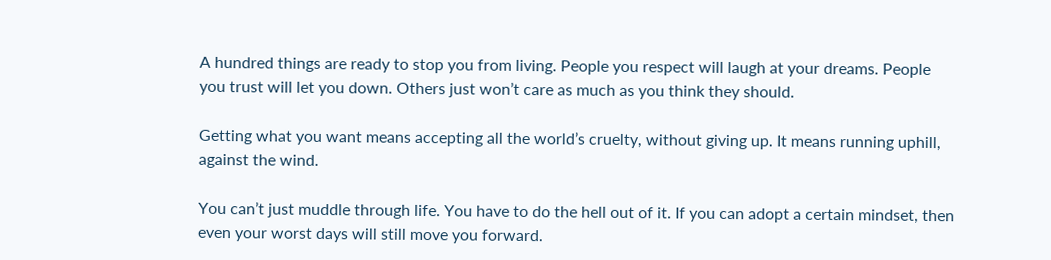A hundred things are ready to stop you from living. People you respect will laugh at your dreams. People you trust will let you down. Others just won’t care as much as you think they should.

Getting what you want means accepting all the world’s cruelty, without giving up. It means running uphill, against the wind.

You can’t just muddle through life. You have to do the hell out of it. If you can adopt a certain mindset, then even your worst days will still move you forward.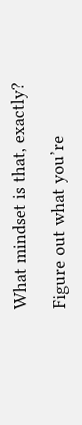What mindset is that, exactly?

Figure out what you’re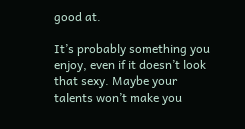good at.

It’s probably something you enjoy, even if it doesn’t look that sexy. Maybe your talents won’t make you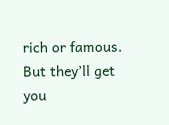rich or famous. But they’ll get you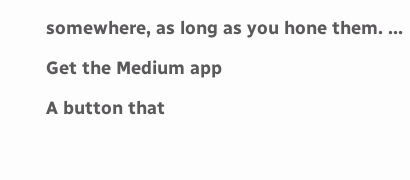somewhere, as long as you hone them. …

Get the Medium app

A button that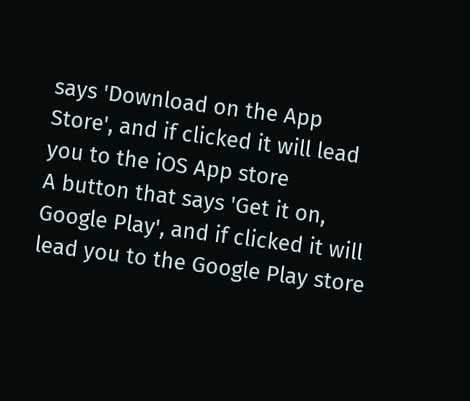says 'Download on the App Store', and if clicked it will lead you to the iOS App store
A button that says 'Get it on, Google Play', and if clicked it will lead you to the Google Play store